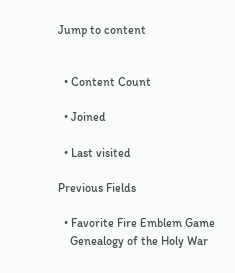Jump to content


  • Content Count

  • Joined

  • Last visited

Previous Fields

  • Favorite Fire Emblem Game
    Genealogy of the Holy War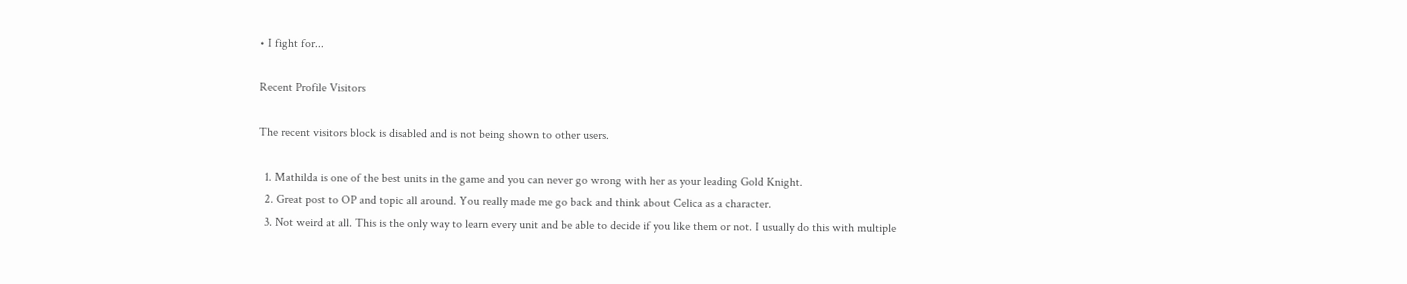• I fight for...

Recent Profile Visitors

The recent visitors block is disabled and is not being shown to other users.

  1. Mathilda is one of the best units in the game and you can never go wrong with her as your leading Gold Knight.
  2. Great post to OP and topic all around. You really made me go back and think about Celica as a character.
  3. Not weird at all. This is the only way to learn every unit and be able to decide if you like them or not. I usually do this with multiple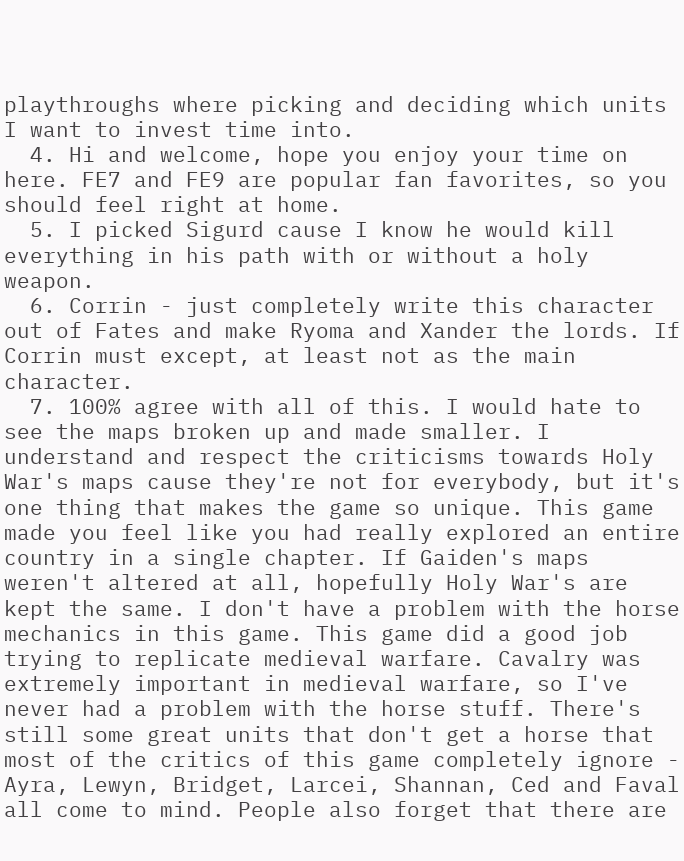playthroughs where picking and deciding which units I want to invest time into.
  4. Hi and welcome, hope you enjoy your time on here. FE7 and FE9 are popular fan favorites, so you should feel right at home.
  5. I picked Sigurd cause I know he would kill everything in his path with or without a holy weapon.
  6. Corrin - just completely write this character out of Fates and make Ryoma and Xander the lords. If Corrin must except, at least not as the main character.
  7. 100% agree with all of this. I would hate to see the maps broken up and made smaller. I understand and respect the criticisms towards Holy War's maps cause they're not for everybody, but it's one thing that makes the game so unique. This game made you feel like you had really explored an entire country in a single chapter. If Gaiden's maps weren't altered at all, hopefully Holy War's are kept the same. I don't have a problem with the horse mechanics in this game. This game did a good job trying to replicate medieval warfare. Cavalry was extremely important in medieval warfare, so I've never had a problem with the horse stuff. There's still some great units that don't get a horse that most of the critics of this game completely ignore - Ayra, Lewyn, Bridget, Larcei, Shannan, Ced and Faval all come to mind. People also forget that there are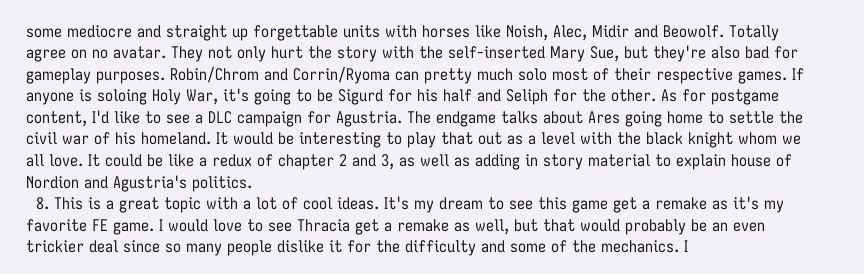some mediocre and straight up forgettable units with horses like Noish, Alec, Midir and Beowolf. Totally agree on no avatar. They not only hurt the story with the self-inserted Mary Sue, but they're also bad for gameplay purposes. Robin/Chrom and Corrin/Ryoma can pretty much solo most of their respective games. If anyone is soloing Holy War, it's going to be Sigurd for his half and Seliph for the other. As for postgame content, I'd like to see a DLC campaign for Agustria. The endgame talks about Ares going home to settle the civil war of his homeland. It would be interesting to play that out as a level with the black knight whom we all love. It could be like a redux of chapter 2 and 3, as well as adding in story material to explain house of Nordion and Agustria's politics.
  8. This is a great topic with a lot of cool ideas. It's my dream to see this game get a remake as it's my favorite FE game. I would love to see Thracia get a remake as well, but that would probably be an even trickier deal since so many people dislike it for the difficulty and some of the mechanics. I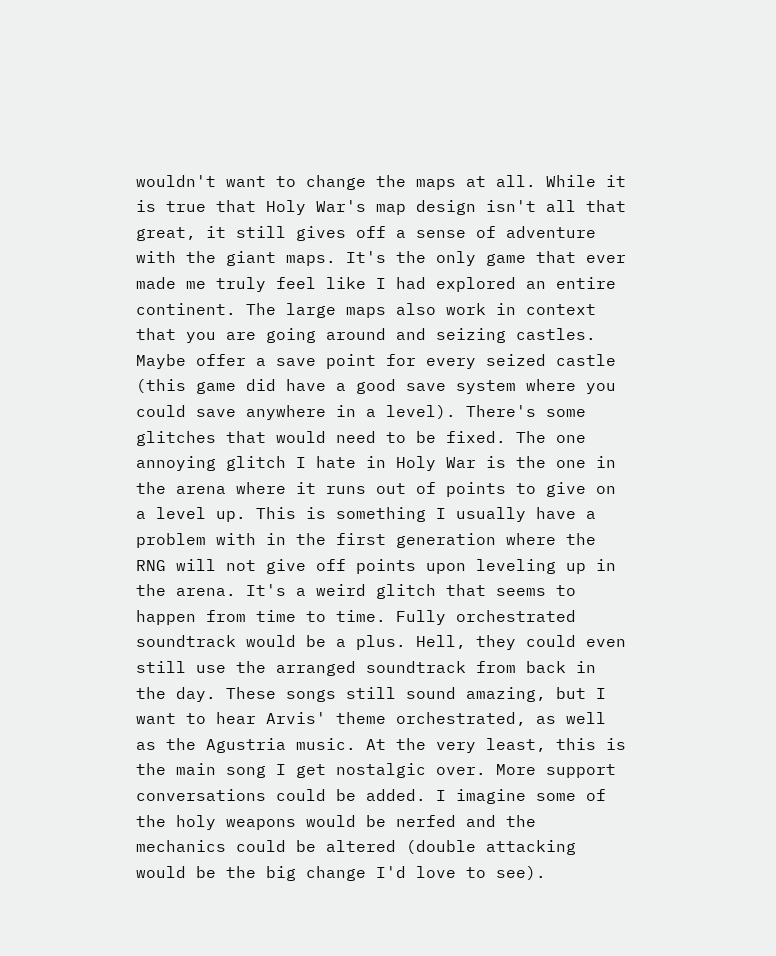wouldn't want to change the maps at all. While it is true that Holy War's map design isn't all that great, it still gives off a sense of adventure with the giant maps. It's the only game that ever made me truly feel like I had explored an entire continent. The large maps also work in context that you are going around and seizing castles. Maybe offer a save point for every seized castle (this game did have a good save system where you could save anywhere in a level). There's some glitches that would need to be fixed. The one annoying glitch I hate in Holy War is the one in the arena where it runs out of points to give on a level up. This is something I usually have a problem with in the first generation where the RNG will not give off points upon leveling up in the arena. It's a weird glitch that seems to happen from time to time. Fully orchestrated soundtrack would be a plus. Hell, they could even still use the arranged soundtrack from back in the day. These songs still sound amazing, but I want to hear Arvis' theme orchestrated, as well as the Agustria music. At the very least, this is the main song I get nostalgic over. More support conversations could be added. I imagine some of the holy weapons would be nerfed and the mechanics could be altered (double attacking would be the big change I'd love to see).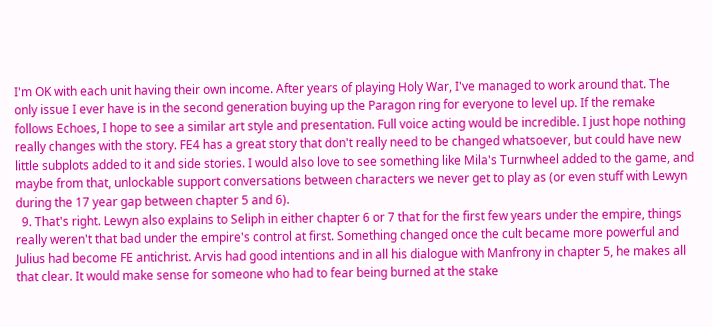I'm OK with each unit having their own income. After years of playing Holy War, I've managed to work around that. The only issue I ever have is in the second generation buying up the Paragon ring for everyone to level up. If the remake follows Echoes, I hope to see a similar art style and presentation. Full voice acting would be incredible. I just hope nothing really changes with the story. FE4 has a great story that don't really need to be changed whatsoever, but could have new little subplots added to it and side stories. I would also love to see something like Mila's Turnwheel added to the game, and maybe from that, unlockable support conversations between characters we never get to play as (or even stuff with Lewyn during the 17 year gap between chapter 5 and 6).
  9. That's right. Lewyn also explains to Seliph in either chapter 6 or 7 that for the first few years under the empire, things really weren't that bad under the empire's control at first. Something changed once the cult became more powerful and Julius had become FE antichrist. Arvis had good intentions and in all his dialogue with Manfrony in chapter 5, he makes all that clear. It would make sense for someone who had to fear being burned at the stake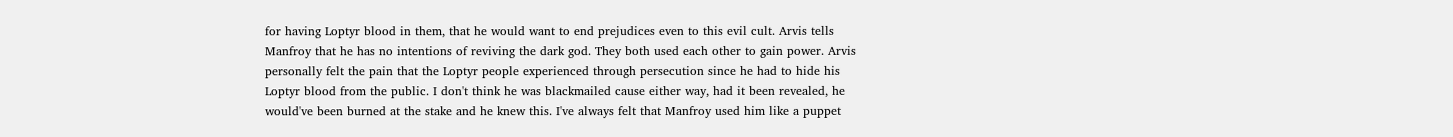for having Loptyr blood in them, that he would want to end prejudices even to this evil cult. Arvis tells Manfroy that he has no intentions of reviving the dark god. They both used each other to gain power. Arvis personally felt the pain that the Loptyr people experienced through persecution since he had to hide his Loptyr blood from the public. I don't think he was blackmailed cause either way, had it been revealed, he would've been burned at the stake and he knew this. I've always felt that Manfroy used him like a puppet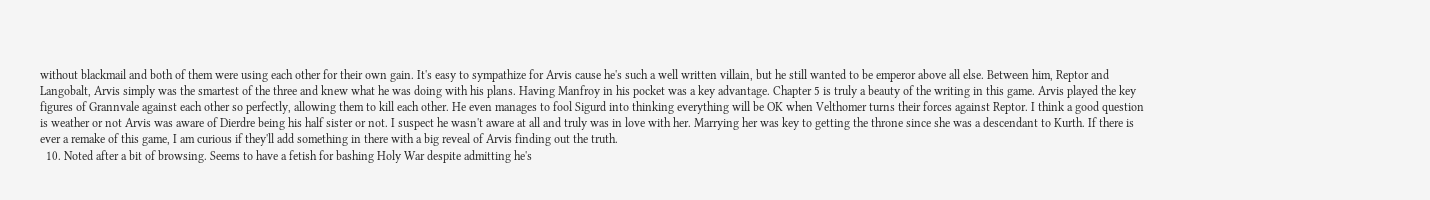without blackmail and both of them were using each other for their own gain. It's easy to sympathize for Arvis cause he's such a well written villain, but he still wanted to be emperor above all else. Between him, Reptor and Langobalt, Arvis simply was the smartest of the three and knew what he was doing with his plans. Having Manfroy in his pocket was a key advantage. Chapter 5 is truly a beauty of the writing in this game. Arvis played the key figures of Grannvale against each other so perfectly, allowing them to kill each other. He even manages to fool Sigurd into thinking everything will be OK when Velthomer turns their forces against Reptor. I think a good question is weather or not Arvis was aware of Dierdre being his half sister or not. I suspect he wasn't aware at all and truly was in love with her. Marrying her was key to getting the throne since she was a descendant to Kurth. If there is ever a remake of this game, I am curious if they'll add something in there with a big reveal of Arvis finding out the truth.
  10. Noted after a bit of browsing. Seems to have a fetish for bashing Holy War despite admitting he's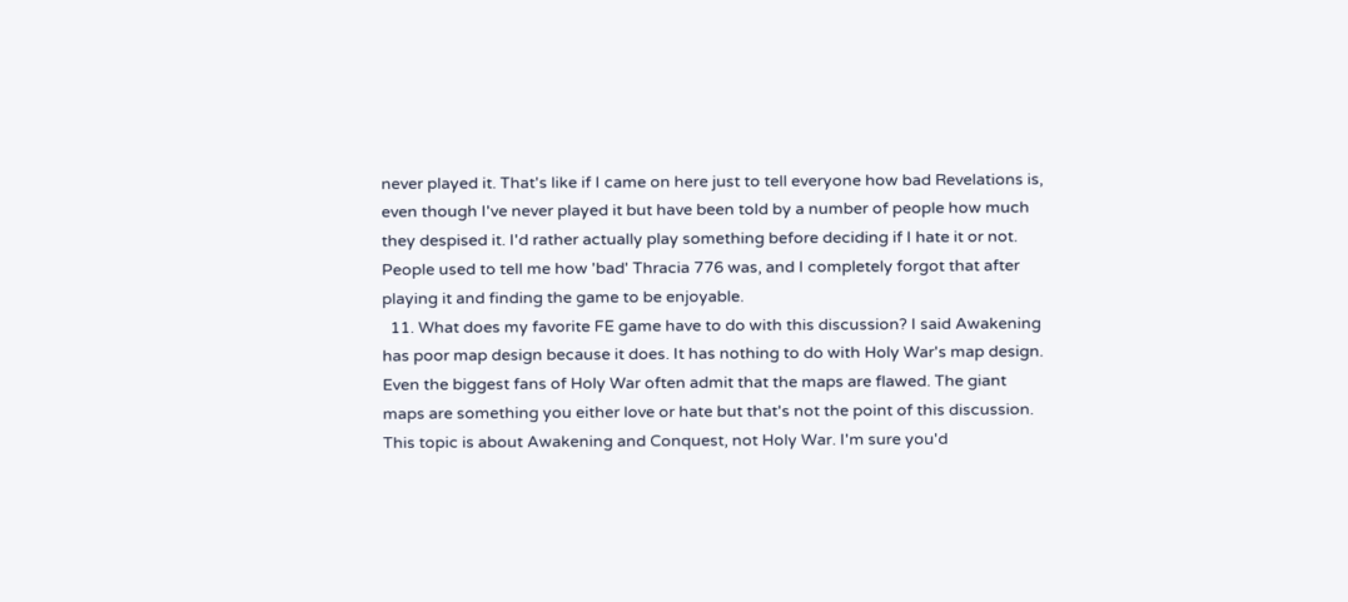never played it. That's like if I came on here just to tell everyone how bad Revelations is, even though I've never played it but have been told by a number of people how much they despised it. I'd rather actually play something before deciding if I hate it or not. People used to tell me how 'bad' Thracia 776 was, and I completely forgot that after playing it and finding the game to be enjoyable.
  11. What does my favorite FE game have to do with this discussion? I said Awakening has poor map design because it does. It has nothing to do with Holy War's map design. Even the biggest fans of Holy War often admit that the maps are flawed. The giant maps are something you either love or hate but that's not the point of this discussion. This topic is about Awakening and Conquest, not Holy War. I'm sure you'd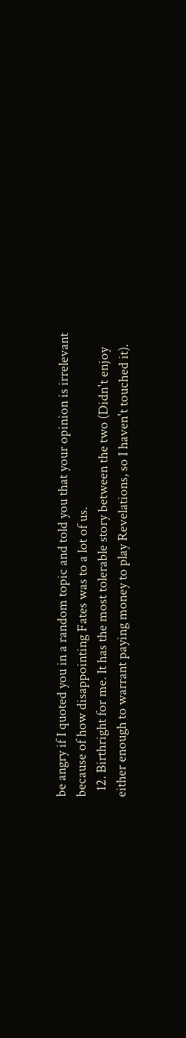be angry if I quoted you in a random topic and told you that your opinion is irrelevant because of how disappointing Fates was to a lot of us.
  12. Birthright for me. It has the most tolerable story between the two (Didn't enjoy either enough to warrant paying money to play Revelations, so I haven't touched it).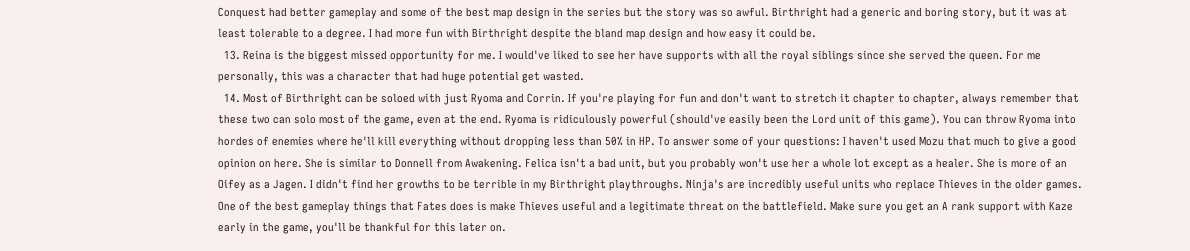Conquest had better gameplay and some of the best map design in the series but the story was so awful. Birthright had a generic and boring story, but it was at least tolerable to a degree. I had more fun with Birthright despite the bland map design and how easy it could be.
  13. Reina is the biggest missed opportunity for me. I would've liked to see her have supports with all the royal siblings since she served the queen. For me personally, this was a character that had huge potential get wasted.
  14. Most of Birthright can be soloed with just Ryoma and Corrin. If you're playing for fun and don't want to stretch it chapter to chapter, always remember that these two can solo most of the game, even at the end. Ryoma is ridiculously powerful (should've easily been the Lord unit of this game). You can throw Ryoma into hordes of enemies where he'll kill everything without dropping less than 50% in HP. To answer some of your questions: I haven't used Mozu that much to give a good opinion on here. She is similar to Donnell from Awakening. Felica isn't a bad unit, but you probably won't use her a whole lot except as a healer. She is more of an Oifey as a Jagen. I didn't find her growths to be terrible in my Birthright playthroughs. Ninja's are incredibly useful units who replace Thieves in the older games. One of the best gameplay things that Fates does is make Thieves useful and a legitimate threat on the battlefield. Make sure you get an A rank support with Kaze early in the game, you'll be thankful for this later on.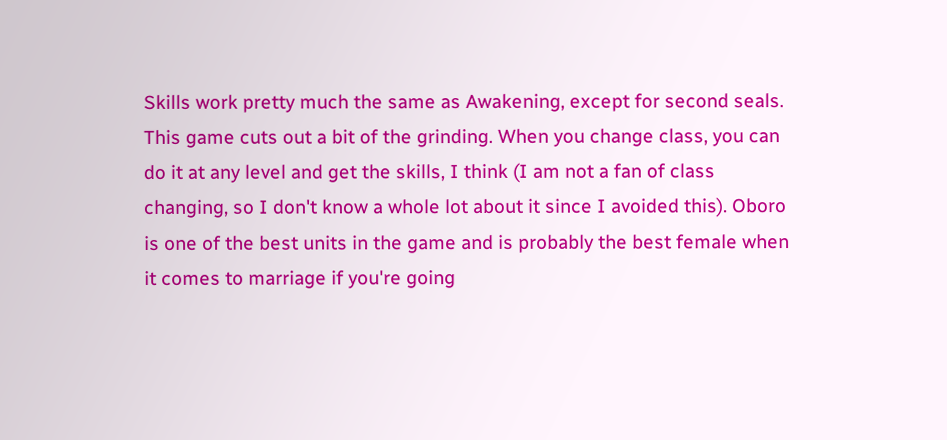Skills work pretty much the same as Awakening, except for second seals. This game cuts out a bit of the grinding. When you change class, you can do it at any level and get the skills, I think (I am not a fan of class changing, so I don't know a whole lot about it since I avoided this). Oboro is one of the best units in the game and is probably the best female when it comes to marriage if you're going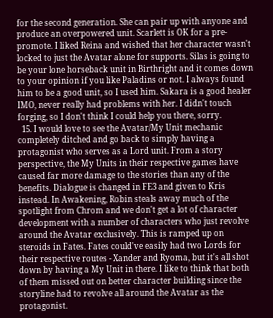for the second generation. She can pair up with anyone and produce an overpowered unit. Scarlett is OK for a pre-promote. I liked Reina and wished that her character wasn't locked to just the Avatar alone for supports. Silas is going to be your lone horseback unit in Birthright and it comes down to your opinion if you like Paladins or not. I always found him to be a good unit, so I used him. Sakara is a good healer IMO, never really had problems with her. I didn't touch forging, so I don't think I could help you there, sorry.
  15. I would love to see the Avatar/My Unit mechanic completely ditched and go back to simply having a protagonist who serves as a Lord unit. From a story perspective, the My Units in their respective games have caused far more damage to the stories than any of the benefits. Dialogue is changed in FE3 and given to Kris instead. In Awakening, Robin steals away much of the spotlight from Chrom and we don't get a lot of character development with a number of characters who just revolve around the Avatar exclusively. This is ramped up on steroids in Fates. Fates could've easily had two Lords for their respective routes - Xander and Ryoma, but it's all shot down by having a My Unit in there. I like to think that both of them missed out on better character building since the storyline had to revolve all around the Avatar as the protagonist.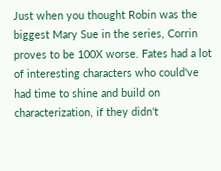Just when you thought Robin was the biggest Mary Sue in the series, Corrin proves to be 100X worse. Fates had a lot of interesting characters who could've had time to shine and build on characterization, if they didn't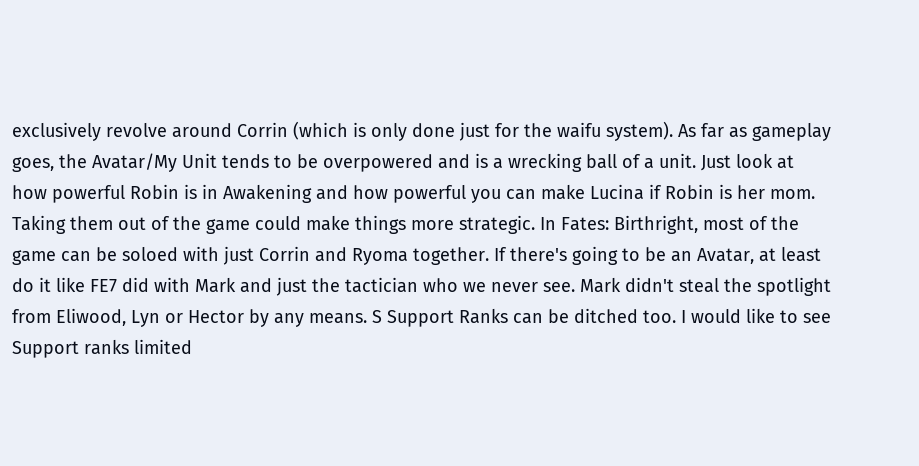exclusively revolve around Corrin (which is only done just for the waifu system). As far as gameplay goes, the Avatar/My Unit tends to be overpowered and is a wrecking ball of a unit. Just look at how powerful Robin is in Awakening and how powerful you can make Lucina if Robin is her mom. Taking them out of the game could make things more strategic. In Fates: Birthright, most of the game can be soloed with just Corrin and Ryoma together. If there's going to be an Avatar, at least do it like FE7 did with Mark and just the tactician who we never see. Mark didn't steal the spotlight from Eliwood, Lyn or Hector by any means. S Support Ranks can be ditched too. I would like to see Support ranks limited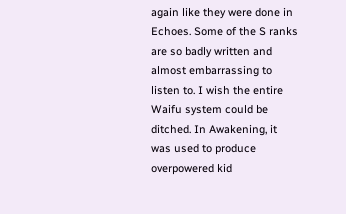again like they were done in Echoes. Some of the S ranks are so badly written and almost embarrassing to listen to. I wish the entire Waifu system could be ditched. In Awakening, it was used to produce overpowered kid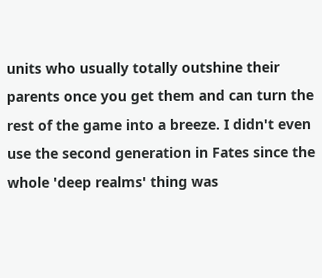units who usually totally outshine their parents once you get them and can turn the rest of the game into a breeze. I didn't even use the second generation in Fates since the whole 'deep realms' thing was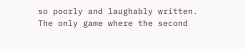so poorly and laughably written. The only game where the second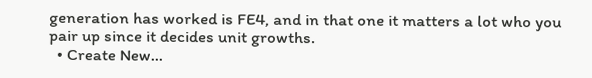generation has worked is FE4, and in that one it matters a lot who you pair up since it decides unit growths.
  • Create New...